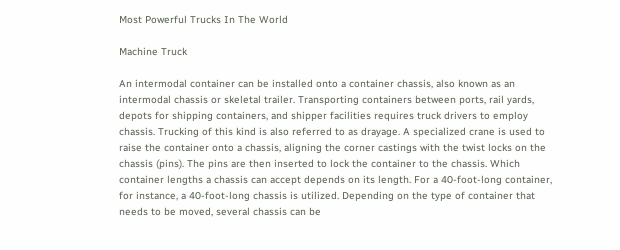Most Powerful Trucks In The World

Machine Truck

An intermodal container can be installed onto a container chassis, also known as an intermodal chassis or skeletal trailer. Transporting containers between ports, rail yards, depots for shipping containers, and shipper facilities requires truck drivers to employ chassis. Trucking of this kind is also referred to as drayage. A specialized crane is used to raise the container onto a chassis, aligning the corner castings with the twist locks on the chassis (pins). The pins are then inserted to lock the container to the chassis. Which container lengths a chassis can accept depends on its length. For a 40-foot-long container, for instance, a 40-foot-long chassis is utilized. Depending on the type of container that needs to be moved, several chassis can be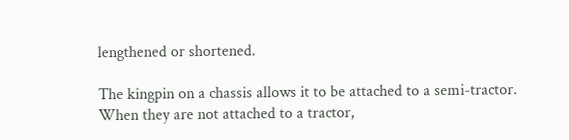lengthened or shortened.

The kingpin on a chassis allows it to be attached to a semi-tractor. When they are not attached to a tractor,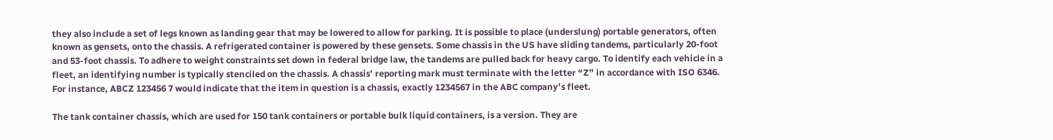they also include a set of legs known as landing gear that may be lowered to allow for parking. It is possible to place (underslung) portable generators, often known as gensets, onto the chassis. A refrigerated container is powered by these gensets. Some chassis in the US have sliding tandems, particularly 20-foot and 53-foot chassis. To adhere to weight constraints set down in federal bridge law, the tandems are pulled back for heavy cargo. To identify each vehicle in a fleet, an identifying number is typically stenciled on the chassis. A chassis’ reporting mark must terminate with the letter “Z” in accordance with ISO 6346. For instance, ABCZ 123456 7 would indicate that the item in question is a chassis, exactly 1234567 in the ABC company’s fleet.

The tank container chassis, which are used for 150 tank containers or portable bulk liquid containers, is a version. They are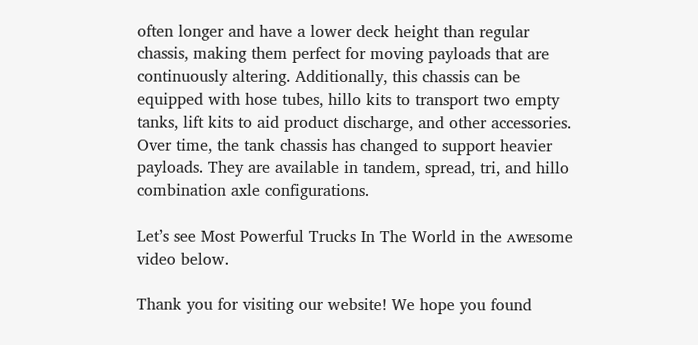often longer and have a lower deck height than regular chassis, making them perfect for moving payloads that are continuously altering. Additionally, this chassis can be equipped with hose tubes, hillo kits to transport two empty tanks, lift kits to aid product discharge, and other accessories. Over time, the tank chassis has changed to support heavier payloads. They are available in tandem, spread, tri, and hillo combination axle configurations.

Let’s see Most Powerful Trucks In The World in the ᴀᴡᴇsome video below.

Thank you for visiting our website! We hope you found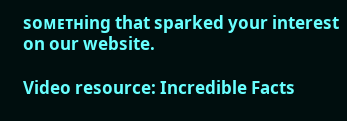soᴍᴇᴛʜing that sparked your interest on our website.

Video resource: Incredible Facts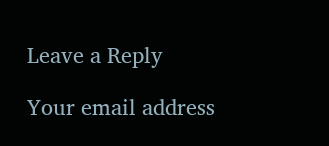Leave a Reply

Your email address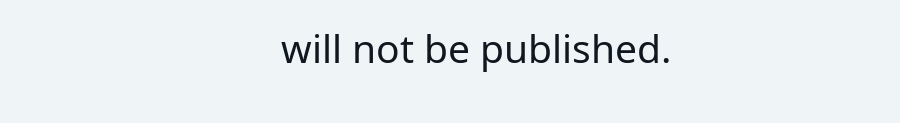will not be published.